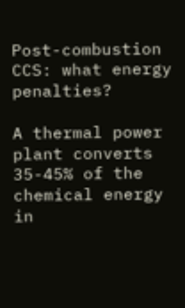Post-combustion CCS: what energy penalties?

A thermal power plant converts 35-45% of the chemical energy in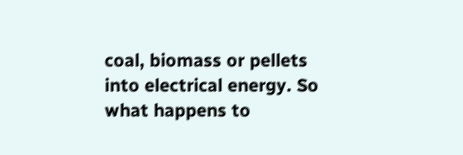coal, biomass or pellets into electrical energy. So what happens to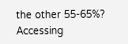the other 55-65%? Accessing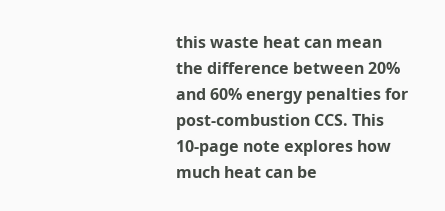this waste heat can mean the difference between 20% and 60% energy penalties for post-combustion CCS. This 10-page note explores how much heat can be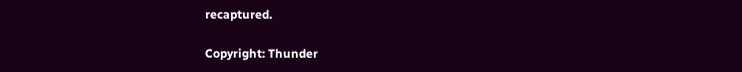recaptured.

Copyright: Thunder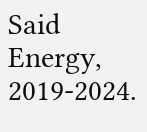Said Energy, 2019-2024.